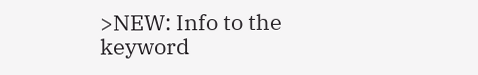>NEW: Info to the keyword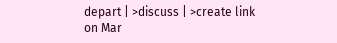depart | >discuss | >create link
on Mar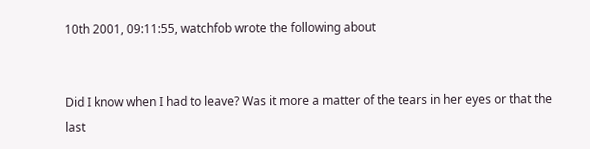10th 2001, 09:11:55, watchfob wrote the following about


Did I know when I had to leave? Was it more a matter of the tears in her eyes or that the last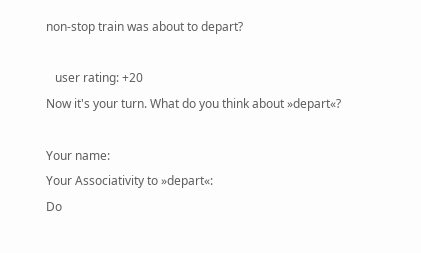non-stop train was about to depart?

   user rating: +20
Now it's your turn. What do you think about »depart«?

Your name:
Your Associativity to »depart«:
Do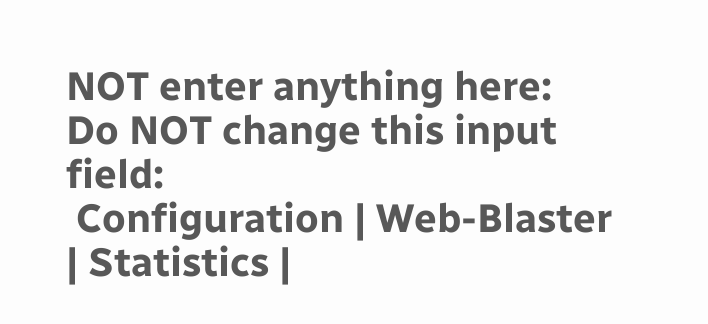NOT enter anything here:
Do NOT change this input field:
 Configuration | Web-Blaster | Statistics |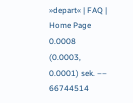»depart« | FAQ | Home Page
0.0008 (0.0003, 0.0001) sek. –– 66744514